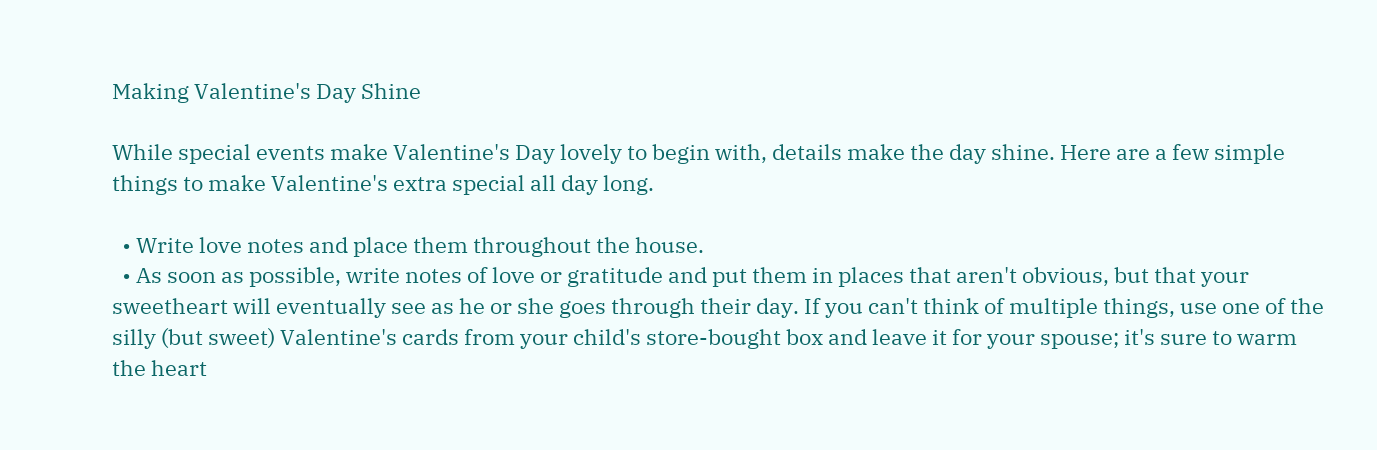Making Valentine's Day Shine

While special events make Valentine's Day lovely to begin with, details make the day shine. Here are a few simple things to make Valentine's extra special all day long.

  • Write love notes and place them throughout the house.
  • As soon as possible, write notes of love or gratitude and put them in places that aren't obvious, but that your sweetheart will eventually see as he or she goes through their day. If you can't think of multiple things, use one of the silly (but sweet) Valentine's cards from your child's store-bought box and leave it for your spouse; it's sure to warm the heart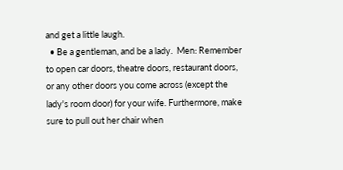and get a little laugh.
  • Be a gentleman, and be a lady.  Men: Remember to open car doors, theatre doors, restaurant doors, or any other doors you come across (except the lady's room door) for your wife. Furthermore, make sure to pull out her chair when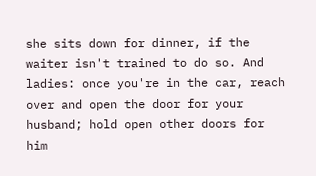she sits down for dinner, if the waiter isn't trained to do so. And ladies: once you're in the car, reach over and open the door for your husband; hold open other doors for him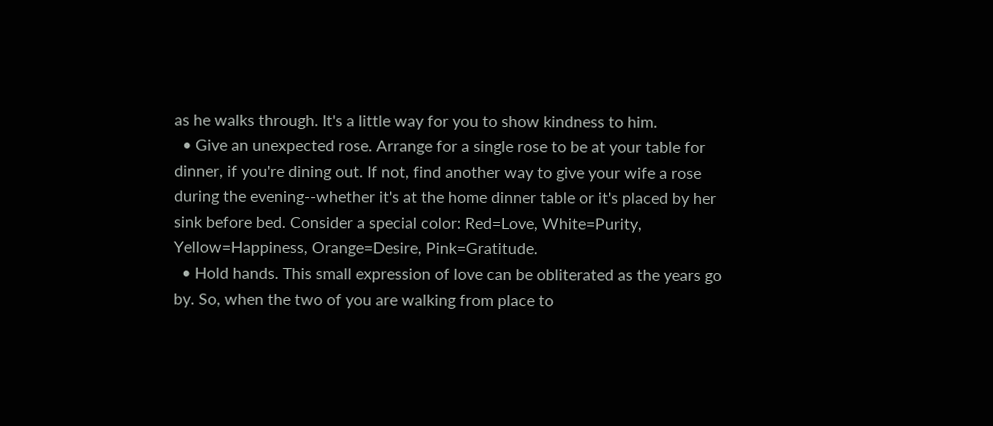as he walks through. It's a little way for you to show kindness to him.
  • Give an unexpected rose. Arrange for a single rose to be at your table for dinner, if you're dining out. If not, find another way to give your wife a rose during the evening--whether it's at the home dinner table or it's placed by her sink before bed. Consider a special color: Red=Love, White=Purity, Yellow=Happiness, Orange=Desire, Pink=Gratitude.
  • Hold hands. This small expression of love can be obliterated as the years go by. So, when the two of you are walking from place to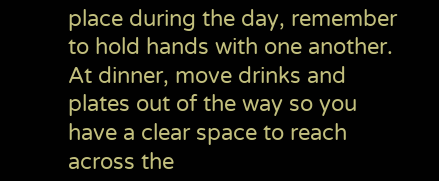place during the day, remember to hold hands with one another. At dinner, move drinks and plates out of the way so you have a clear space to reach across the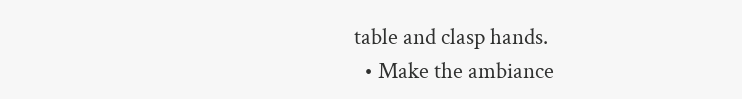table and clasp hands.
  • Make the ambiance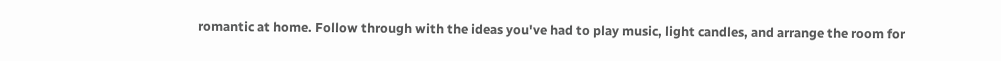romantic at home. Follow through with the ideas you've had to play music, light candles, and arrange the room for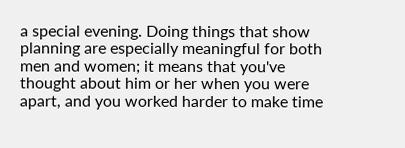a special evening. Doing things that show planning are especially meaningful for both men and women; it means that you've thought about him or her when you were apart, and you worked harder to make time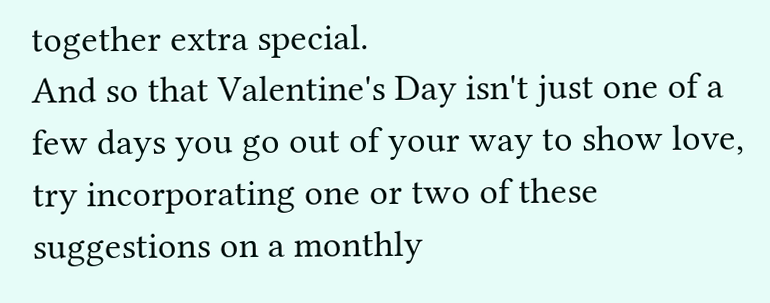together extra special.
And so that Valentine's Day isn't just one of a few days you go out of your way to show love, try incorporating one or two of these suggestions on a monthly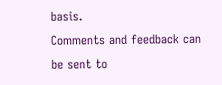basis.
Comments and feedback can be sent to